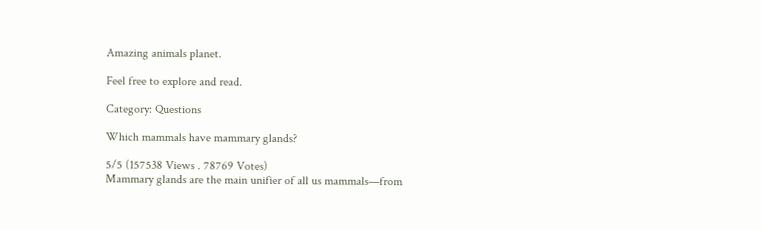Amazing animals planet.

Feel free to explore and read.

Category: Questions

Which mammals have mammary glands?

5/5 (157538 Views . 78769 Votes)
Mammary glands are the main unifier of all us mammals—from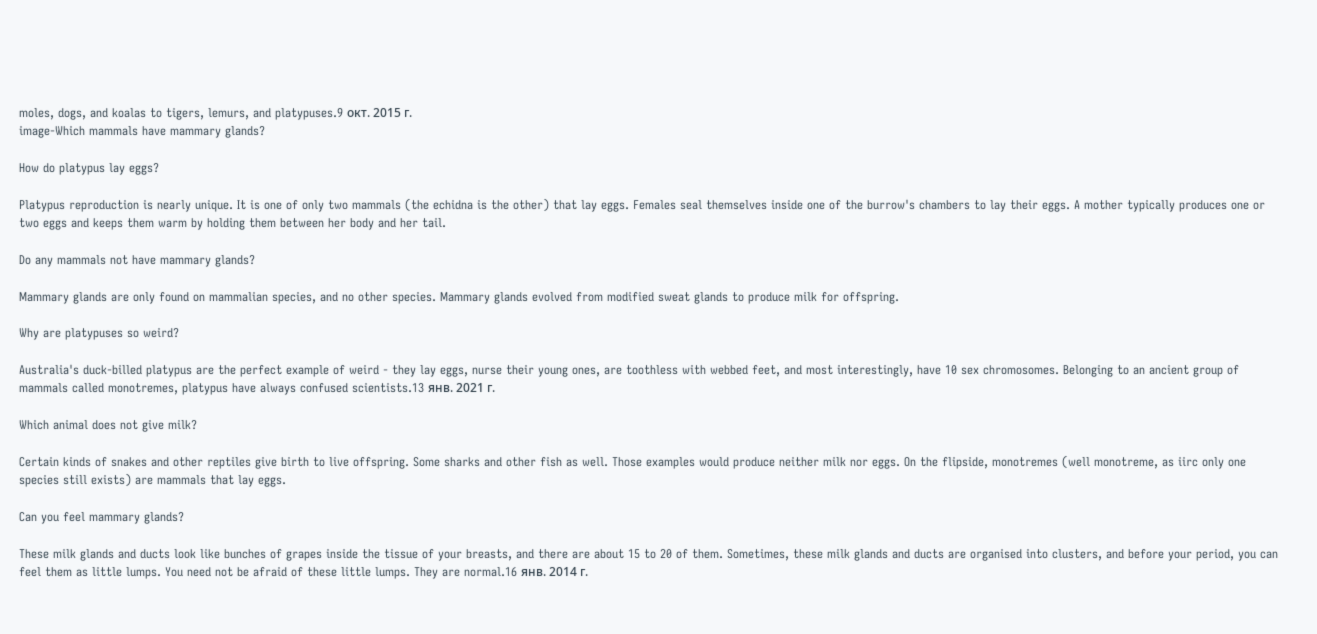moles, dogs, and koalas to tigers, lemurs, and platypuses.9 окт. 2015 г.
image-Which mammals have mammary glands?

How do platypus lay eggs?

Platypus reproduction is nearly unique. It is one of only two mammals (the echidna is the other) that lay eggs. Females seal themselves inside one of the burrow's chambers to lay their eggs. A mother typically produces one or two eggs and keeps them warm by holding them between her body and her tail.

Do any mammals not have mammary glands?

Mammary glands are only found on mammalian species, and no other species. Mammary glands evolved from modified sweat glands to produce milk for offspring.

Why are platypuses so weird?

Australia's duck-billed platypus are the perfect example of weird - they lay eggs, nurse their young ones, are toothless with webbed feet, and most interestingly, have 10 sex chromosomes. Belonging to an ancient group of mammals called monotremes, platypus have always confused scientists.13 янв. 2021 г.

Which animal does not give milk?

Certain kinds of snakes and other reptiles give birth to live offspring. Some sharks and other fish as well. Those examples would produce neither milk nor eggs. On the flipside, monotremes (well monotreme, as iirc only one species still exists) are mammals that lay eggs.

Can you feel mammary glands?

These milk glands and ducts look like bunches of grapes inside the tissue of your breasts, and there are about 15 to 20 of them. Sometimes, these milk glands and ducts are organised into clusters, and before your period, you can feel them as little lumps. You need not be afraid of these little lumps. They are normal.16 янв. 2014 г.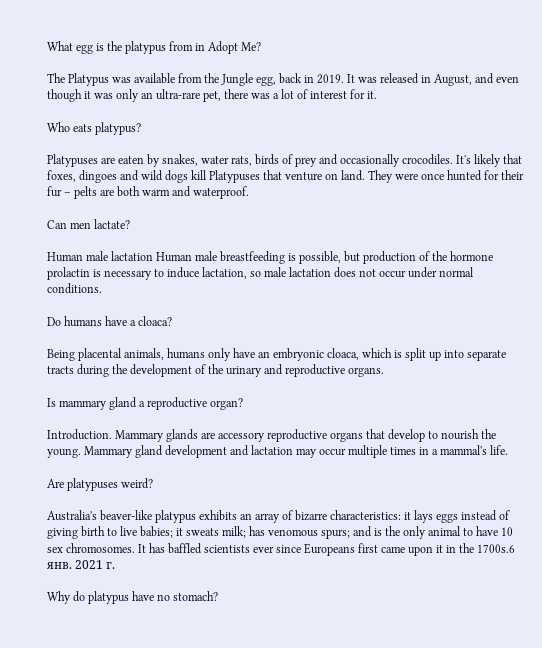What egg is the platypus from in Adopt Me?

The Platypus was available from the Jungle egg, back in 2019. It was released in August, and even though it was only an ultra-rare pet, there was a lot of interest for it.

Who eats platypus?

Platypuses are eaten by snakes, water rats, birds of prey and occasionally crocodiles. It's likely that foxes, dingoes and wild dogs kill Platypuses that venture on land. They were once hunted for their fur – pelts are both warm and waterproof.

Can men lactate?

Human male lactation Human male breastfeeding is possible, but production of the hormone prolactin is necessary to induce lactation, so male lactation does not occur under normal conditions.

Do humans have a cloaca?

Being placental animals, humans only have an embryonic cloaca, which is split up into separate tracts during the development of the urinary and reproductive organs.

Is mammary gland a reproductive organ?

Introduction. Mammary glands are accessory reproductive organs that develop to nourish the young. Mammary gland development and lactation may occur multiple times in a mammal's life.

Are platypuses weird?

Australia's beaver-like platypus exhibits an array of bizarre characteristics: it lays eggs instead of giving birth to live babies; it sweats milk; has venomous spurs; and is the only animal to have 10 sex chromosomes. It has baffled scientists ever since Europeans first came upon it in the 1700s.6 янв. 2021 г.

Why do platypus have no stomach?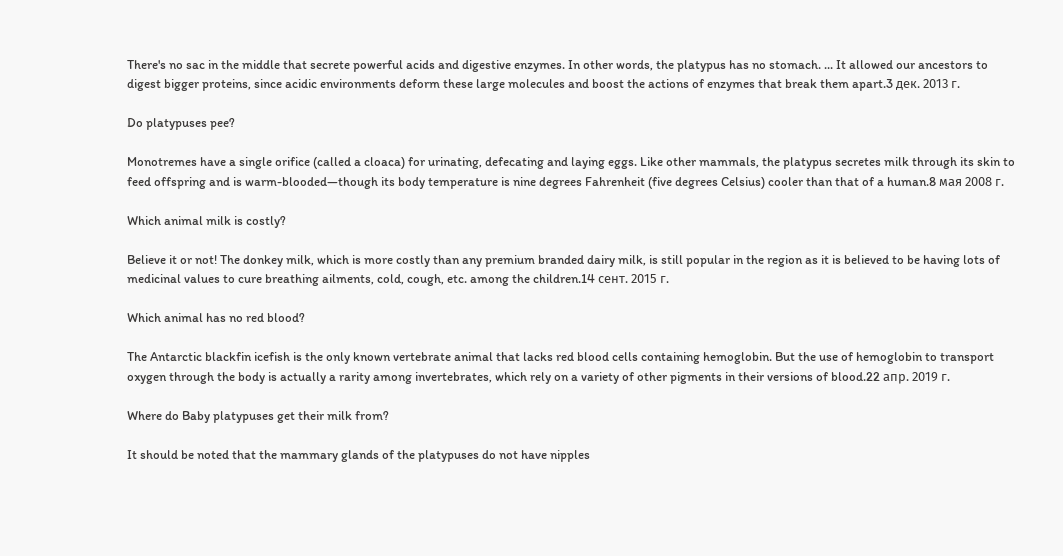There's no sac in the middle that secrete powerful acids and digestive enzymes. In other words, the platypus has no stomach. ... It allowed our ancestors to digest bigger proteins, since acidic environments deform these large molecules and boost the actions of enzymes that break them apart.3 дек. 2013 г.

Do platypuses pee?

Monotremes have a single orifice (called a cloaca) for urinating, defecating and laying eggs. Like other mammals, the platypus secretes milk through its skin to feed offspring and is warm-blooded—though its body temperature is nine degrees Fahrenheit (five degrees Celsius) cooler than that of a human.8 мая 2008 г.

Which animal milk is costly?

Believe it or not! The donkey milk, which is more costly than any premium branded dairy milk, is still popular in the region as it is believed to be having lots of medicinal values to cure breathing ailments, cold, cough, etc. among the children.14 сент. 2015 г.

Which animal has no red blood?

The Antarctic blackfin icefish is the only known vertebrate animal that lacks red blood cells containing hemoglobin. But the use of hemoglobin to transport oxygen through the body is actually a rarity among invertebrates, which rely on a variety of other pigments in their versions of blood.22 апр. 2019 г.

Where do Baby platypuses get their milk from?

It should be noted that the mammary glands of the platypuses do not have nipples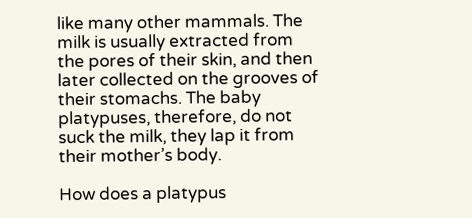like many other mammals. The milk is usually extracted from the pores of their skin, and then later collected on the grooves of their stomachs. The baby platypuses, therefore, do not suck the milk, they lap it from their mother’s body.

How does a platypus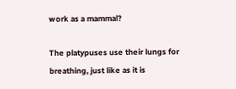work as a mammal?

The platypuses use their lungs for breathing, just like as it is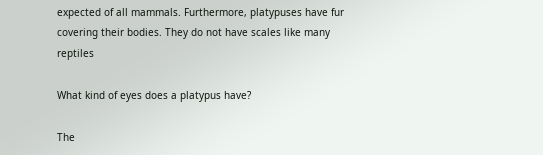expected of all mammals. Furthermore, platypuses have fur covering their bodies. They do not have scales like many reptiles

What kind of eyes does a platypus have?

The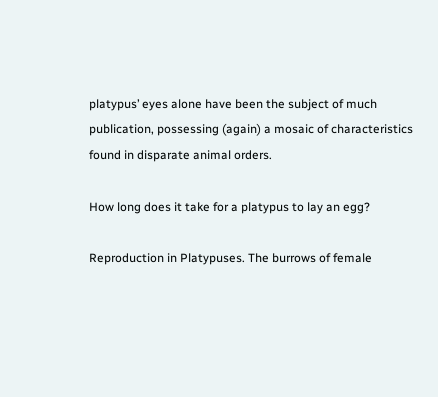platypus’ eyes alone have been the subject of much publication, possessing (again) a mosaic of characteristics found in disparate animal orders.

How long does it take for a platypus to lay an egg?

Reproduction in Platypuses. The burrows of female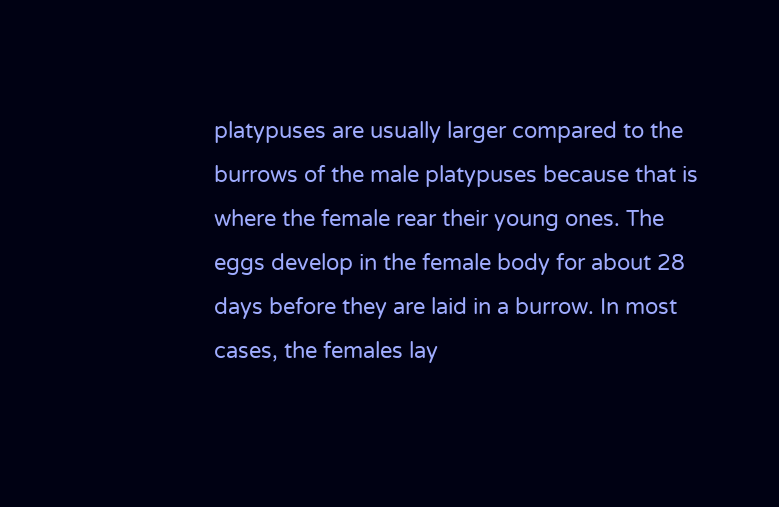platypuses are usually larger compared to the burrows of the male platypuses because that is where the female rear their young ones. The eggs develop in the female body for about 28 days before they are laid in a burrow. In most cases, the females lay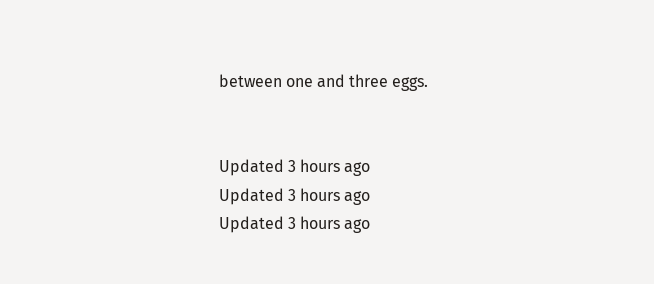between one and three eggs.


Updated 3 hours ago
Updated 3 hours ago
Updated 3 hours ago